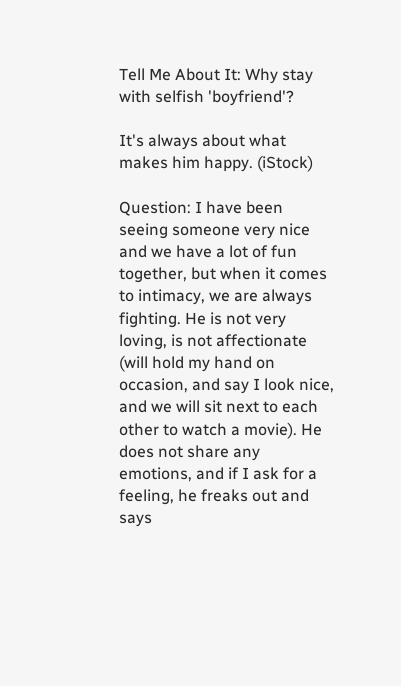Tell Me About It: Why stay with selfish 'boyfriend'?

It's always about what makes him happy. (iStock)

Question: I have been seeing someone very nice and we have a lot of fun together, but when it comes to intimacy, we are always fighting. He is not very loving, is not affectionate (will hold my hand on occasion, and say I look nice, and we will sit next to each other to watch a movie). He does not share any emotions, and if I ask for a feeling, he freaks out and says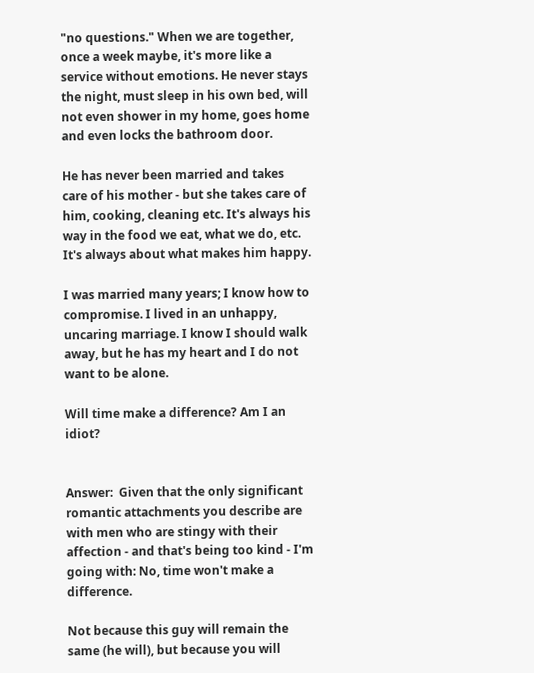"no questions." When we are together, once a week maybe, it's more like a service without emotions. He never stays the night, must sleep in his own bed, will not even shower in my home, goes home and even locks the bathroom door.

He has never been married and takes care of his mother - but she takes care of him, cooking, cleaning etc. It's always his way in the food we eat, what we do, etc. It's always about what makes him happy.

I was married many years; I know how to compromise. I lived in an unhappy, uncaring marriage. I know I should walk away, but he has my heart and I do not want to be alone.

Will time make a difference? Am I an idiot?


Answer:  Given that the only significant romantic attachments you describe are with men who are stingy with their affection - and that's being too kind - I'm going with: No, time won't make a difference.

Not because this guy will remain the same (he will), but because you will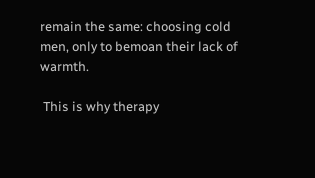remain the same: choosing cold men, only to bemoan their lack of warmth.

 This is why therapy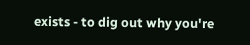exists - to dig out why you're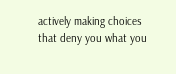actively making choices that deny you what you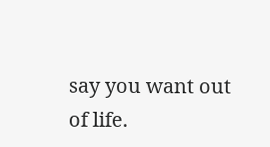say you want out of life.